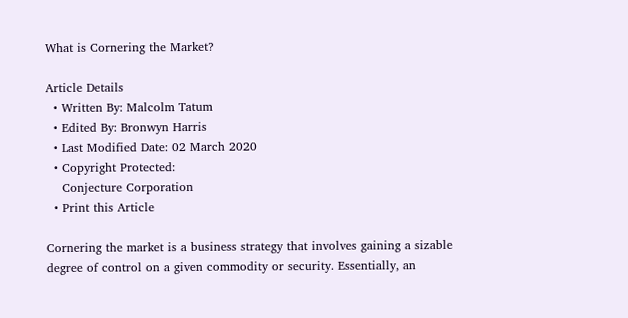What is Cornering the Market?

Article Details
  • Written By: Malcolm Tatum
  • Edited By: Bronwyn Harris
  • Last Modified Date: 02 March 2020
  • Copyright Protected:
    Conjecture Corporation
  • Print this Article

Cornering the market is a business strategy that involves gaining a sizable degree of control on a given commodity or security. Essentially, an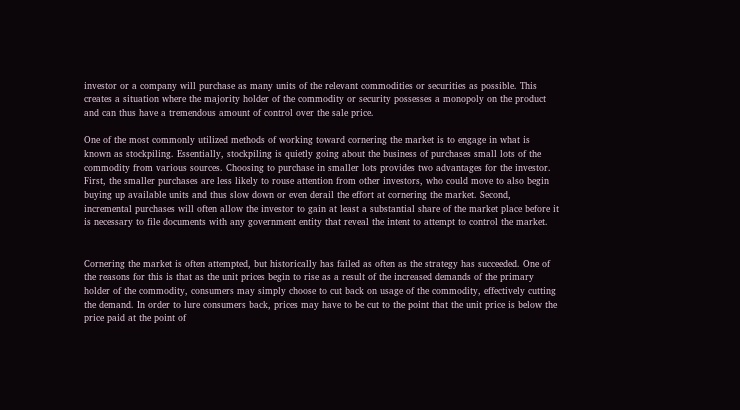investor or a company will purchase as many units of the relevant commodities or securities as possible. This creates a situation where the majority holder of the commodity or security possesses a monopoly on the product and can thus have a tremendous amount of control over the sale price.

One of the most commonly utilized methods of working toward cornering the market is to engage in what is known as stockpiling. Essentially, stockpiling is quietly going about the business of purchases small lots of the commodity from various sources. Choosing to purchase in smaller lots provides two advantages for the investor. First, the smaller purchases are less likely to rouse attention from other investors, who could move to also begin buying up available units and thus slow down or even derail the effort at cornering the market. Second, incremental purchases will often allow the investor to gain at least a substantial share of the market place before it is necessary to file documents with any government entity that reveal the intent to attempt to control the market.


Cornering the market is often attempted, but historically has failed as often as the strategy has succeeded. One of the reasons for this is that as the unit prices begin to rise as a result of the increased demands of the primary holder of the commodity, consumers may simply choose to cut back on usage of the commodity, effectively cutting the demand. In order to lure consumers back, prices may have to be cut to the point that the unit price is below the price paid at the point of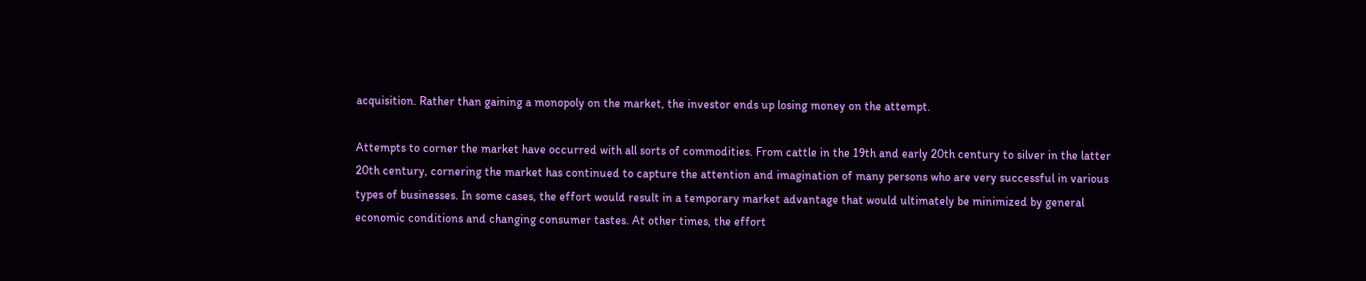acquisition. Rather than gaining a monopoly on the market, the investor ends up losing money on the attempt.

Attempts to corner the market have occurred with all sorts of commodities. From cattle in the 19th and early 20th century to silver in the latter 20th century, cornering the market has continued to capture the attention and imagination of many persons who are very successful in various types of businesses. In some cases, the effort would result in a temporary market advantage that would ultimately be minimized by general economic conditions and changing consumer tastes. At other times, the effort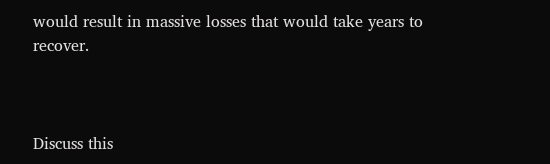would result in massive losses that would take years to recover.



Discuss this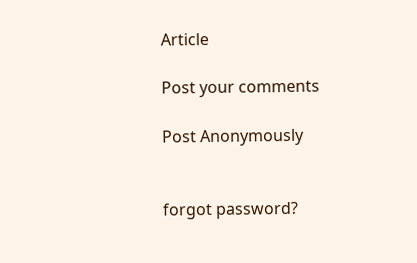Article

Post your comments

Post Anonymously


forgot password?